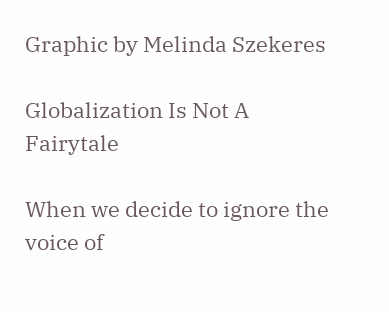Graphic by Melinda Szekeres

Globalization Is Not A Fairytale

When we decide to ignore the voice of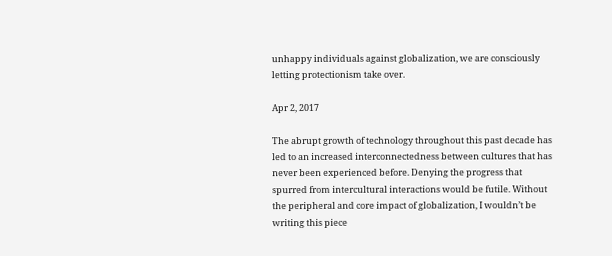unhappy individuals against globalization, we are consciously letting protectionism take over.

Apr 2, 2017

The abrupt growth of technology throughout this past decade has led to an increased interconnectedness between cultures that has never been experienced before. Denying the progress that spurred from intercultural interactions would be futile. Without the peripheral and core impact of globalization, I wouldn’t be writing this piece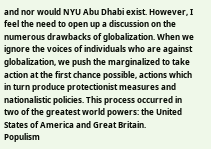and nor would NYU Abu Dhabi exist. However, I feel the need to open up a discussion on the numerous drawbacks of globalization. When we ignore the voices of individuals who are against globalization, we push the marginalized to take action at the first chance possible, actions which in turn produce protectionist measures and nationalistic policies. This process occurred in two of the greatest world powers: the United States of America and Great Britain.
Populism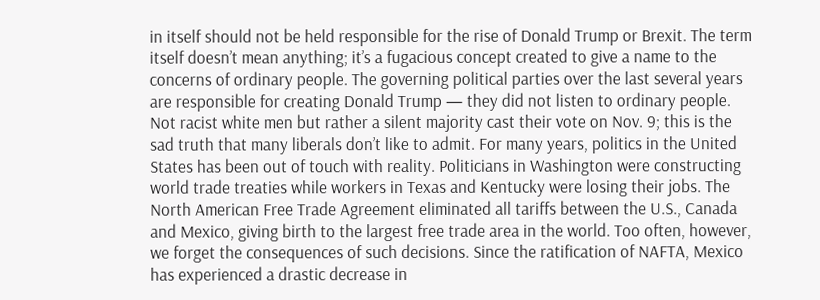in itself should not be held responsible for the rise of Donald Trump or Brexit. The term itself doesn’t mean anything; it’s a fugacious concept created to give a name to the concerns of ordinary people. The governing political parties over the last several years are responsible for creating Donald Trump — they did not listen to ordinary people. Not racist white men but rather a silent majority cast their vote on Nov. 9; this is the sad truth that many liberals don’t like to admit. For many years, politics in the United States has been out of touch with reality. Politicians in Washington were constructing world trade treaties while workers in Texas and Kentucky were losing their jobs. The North American Free Trade Agreement eliminated all tariffs between the U.S., Canada and Mexico, giving birth to the largest free trade area in the world. Too often, however, we forget the consequences of such decisions. Since the ratification of NAFTA, Mexico has experienced a drastic decrease in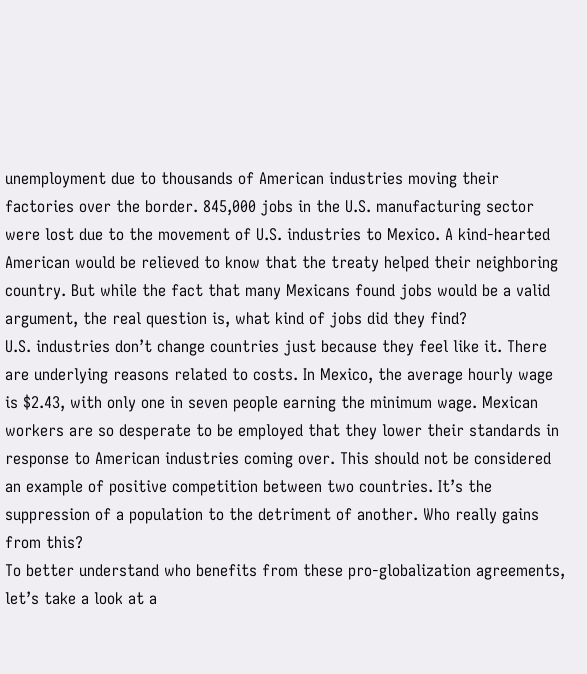unemployment due to thousands of American industries moving their factories over the border. 845,000 jobs in the U.S. manufacturing sector were lost due to the movement of U.S. industries to Mexico. A kind-hearted American would be relieved to know that the treaty helped their neighboring country. But while the fact that many Mexicans found jobs would be a valid argument, the real question is, what kind of jobs did they find?
U.S. industries don’t change countries just because they feel like it. There are underlying reasons related to costs. In Mexico, the average hourly wage is $2.43, with only one in seven people earning the minimum wage. Mexican workers are so desperate to be employed that they lower their standards in response to American industries coming over. This should not be considered an example of positive competition between two countries. It’s the suppression of a population to the detriment of another. Who really gains from this?
To better understand who benefits from these pro-globalization agreements, let’s take a look at a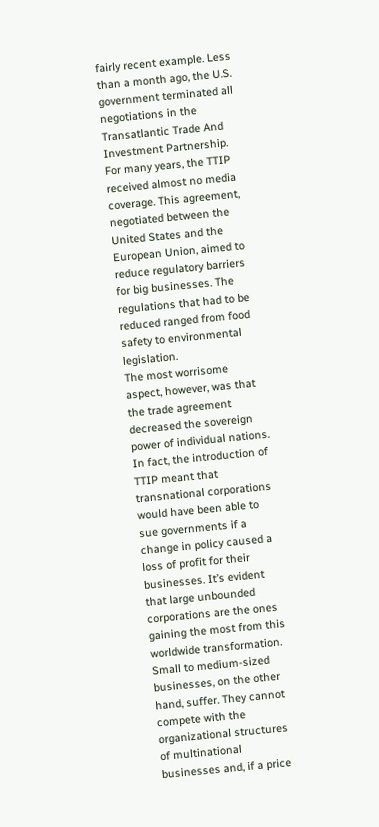fairly recent example. Less than a month ago, the U.S. government terminated all negotiations in the Transatlantic Trade And Investment Partnership. For many years, the TTIP received almost no media coverage. This agreement, negotiated between the United States and the European Union, aimed to reduce regulatory barriers for big businesses. The regulations that had to be reduced ranged from food safety to environmental legislation.
The most worrisome aspect, however, was that the trade agreement decreased the sovereign power of individual nations. In fact, the introduction of TTIP meant that transnational corporations would have been able to sue governments if a change in policy caused a loss of profit for their businesses. It’s evident that large unbounded corporations are the ones gaining the most from this worldwide transformation. Small to medium-sized businesses, on the other hand, suffer. They cannot compete with the organizational structures of multinational businesses and, if a price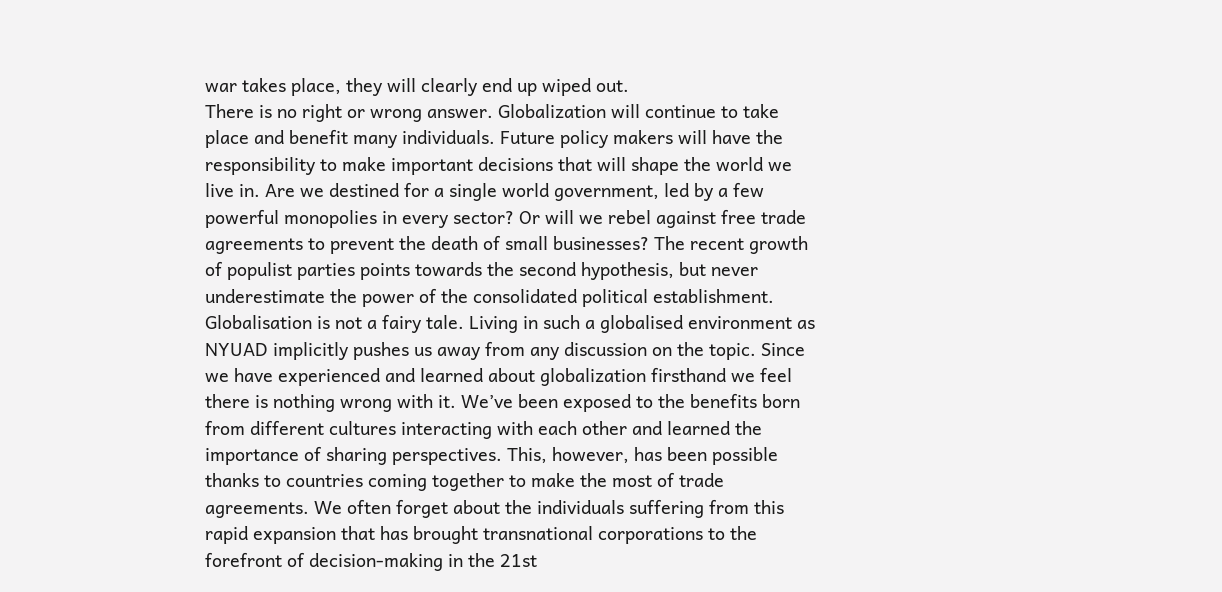war takes place, they will clearly end up wiped out.
There is no right or wrong answer. Globalization will continue to take place and benefit many individuals. Future policy makers will have the responsibility to make important decisions that will shape the world we live in. Are we destined for a single world government, led by a few powerful monopolies in every sector? Or will we rebel against free trade agreements to prevent the death of small businesses? The recent growth of populist parties points towards the second hypothesis, but never underestimate the power of the consolidated political establishment.
Globalisation is not a fairy tale. Living in such a globalised environment as NYUAD implicitly pushes us away from any discussion on the topic. Since we have experienced and learned about globalization firsthand we feel there is nothing wrong with it. We’ve been exposed to the benefits born from different cultures interacting with each other and learned the importance of sharing perspectives. This, however, has been possible thanks to countries coming together to make the most of trade agreements. We often forget about the individuals suffering from this rapid expansion that has brought transnational corporations to the forefront of decision-making in the 21st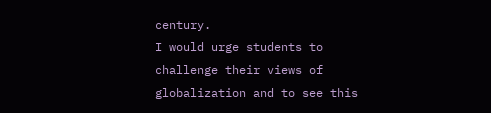century.
I would urge students to challenge their views of globalization and to see this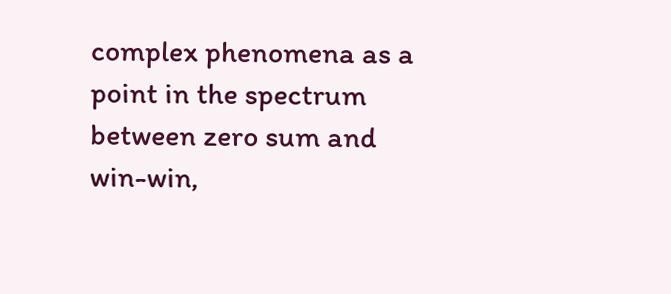complex phenomena as a point in the spectrum between zero sum and win-win,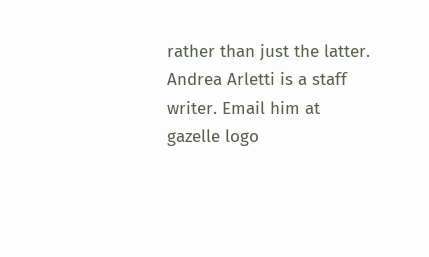rather than just the latter.
Andrea Arletti is a staff writer. Email him at
gazelle logo